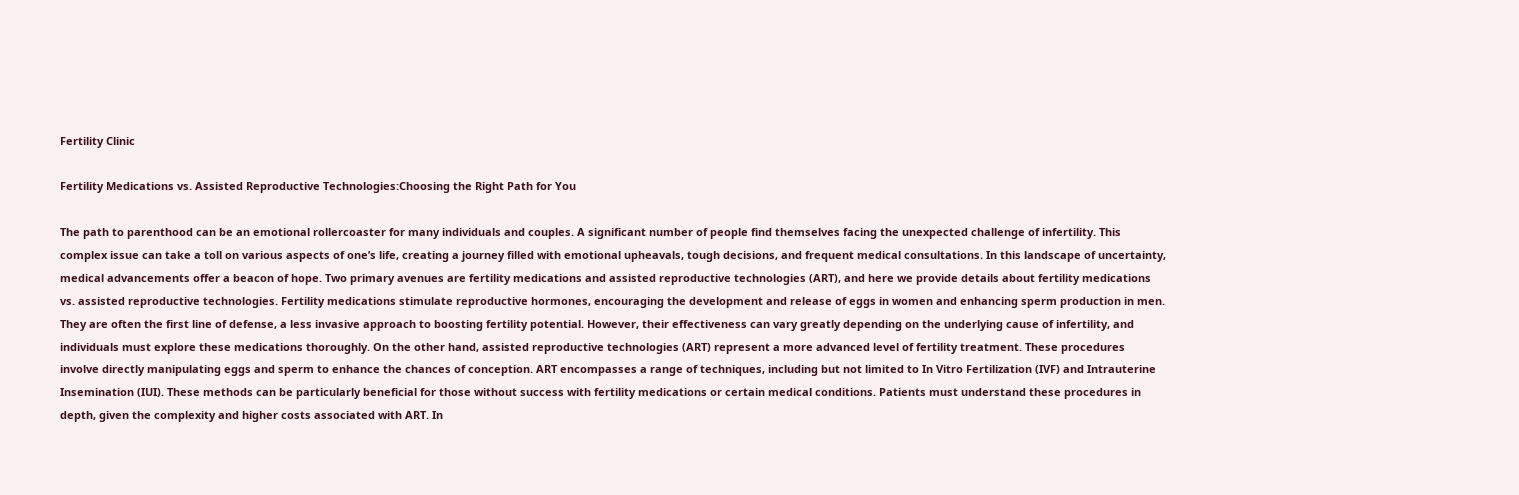Fertility Clinic

Fertility Medications vs. Assisted Reproductive Technologies:Choosing the Right Path for You

The path to parenthood can be an emotional rollercoaster for many individuals and couples. A significant number of people find themselves facing the unexpected challenge of infertility. This complex issue can take a toll on various aspects of one’s life, creating a journey filled with emotional upheavals, tough decisions, and frequent medical consultations. In this landscape of uncertainty, medical advancements offer a beacon of hope. Two primary avenues are fertility medications and assisted reproductive technologies (ART), and here we provide details about fertility medications vs. assisted reproductive technologies. Fertility medications stimulate reproductive hormones, encouraging the development and release of eggs in women and enhancing sperm production in men. They are often the first line of defense, a less invasive approach to boosting fertility potential. However, their effectiveness can vary greatly depending on the underlying cause of infertility, and individuals must explore these medications thoroughly. On the other hand, assisted reproductive technologies (ART) represent a more advanced level of fertility treatment. These procedures involve directly manipulating eggs and sperm to enhance the chances of conception. ART encompasses a range of techniques, including but not limited to In Vitro Fertilization (IVF) and Intrauterine Insemination (IUI). These methods can be particularly beneficial for those without success with fertility medications or certain medical conditions. Patients must understand these procedures in depth, given the complexity and higher costs associated with ART. In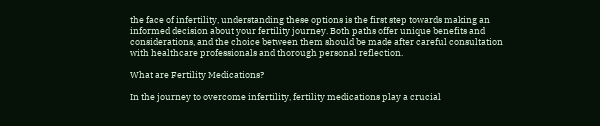the face of infertility, understanding these options is the first step towards making an informed decision about your fertility journey. Both paths offer unique benefits and considerations, and the choice between them should be made after careful consultation with healthcare professionals and thorough personal reflection.

What are Fertility Medications?

In the journey to overcome infertility, fertility medications play a crucial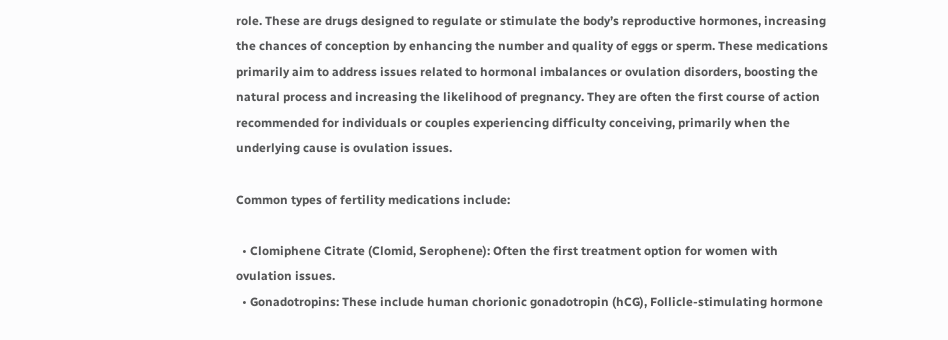role. These are drugs designed to regulate or stimulate the body’s reproductive hormones, increasing the chances of conception by enhancing the number and quality of eggs or sperm. These medications primarily aim to address issues related to hormonal imbalances or ovulation disorders, boosting the natural process and increasing the likelihood of pregnancy. They are often the first course of action recommended for individuals or couples experiencing difficulty conceiving, primarily when the underlying cause is ovulation issues.

Common types of fertility medications include:

  • Clomiphene Citrate (Clomid, Serophene): Often the first treatment option for women with ovulation issues.
  • Gonadotropins: These include human chorionic gonadotropin (hCG), Follicle-stimulating hormone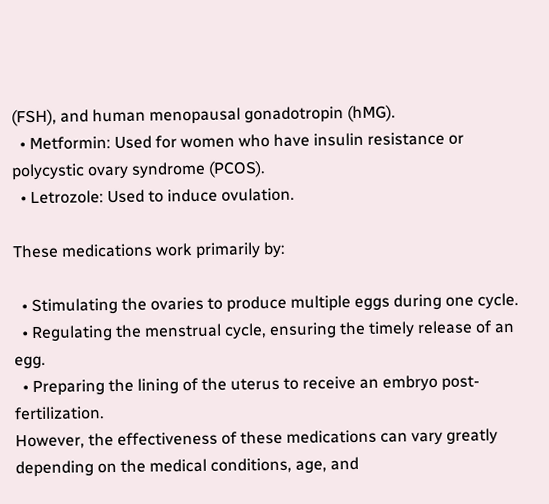(FSH), and human menopausal gonadotropin (hMG).
  • Metformin: Used for women who have insulin resistance or polycystic ovary syndrome (PCOS).
  • Letrozole: Used to induce ovulation.

These medications work primarily by:

  • Stimulating the ovaries to produce multiple eggs during one cycle.
  • Regulating the menstrual cycle, ensuring the timely release of an egg.
  • Preparing the lining of the uterus to receive an embryo post-fertilization.
However, the effectiveness of these medications can vary greatly depending on the medical conditions, age, and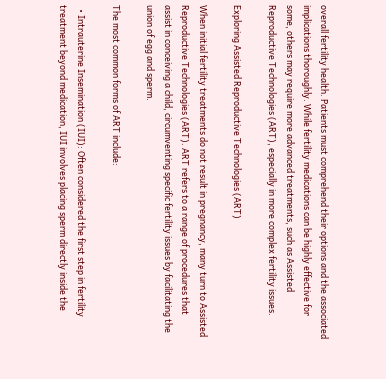overall fertility health. Patients must comprehend their options and the associated implications thoroughly. While fertility medications can be highly effective for some, others may require more advanced treatments, such as Assisted Reproductive Technologies (ART), especially in more complex fertility issues.

Exploring Assisted Reproductive Technologies (ART)

When initial fertility treatments do not result in pregnancy, many turn to Assisted Reproductive Technologies (ART). ART refers to a range of procedures that assist in conceiving a child, circumventing specific fertility issues by facilitating the union of egg and sperm.

The most common forms of ART include:

  • Intrauterine Insemination (IUI): Often considered the first step in fertility treatment beyond medication, IUI involves placing sperm directly inside the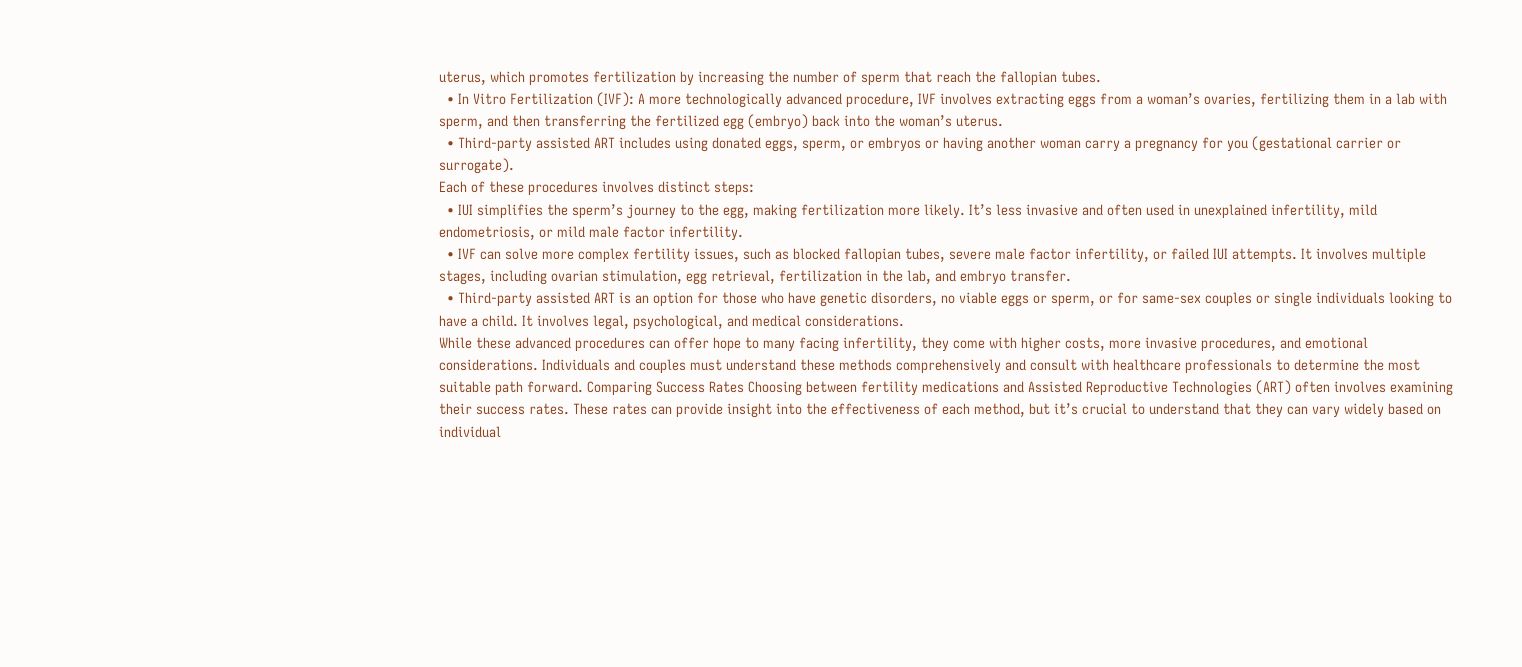uterus, which promotes fertilization by increasing the number of sperm that reach the fallopian tubes.
  • In Vitro Fertilization (IVF): A more technologically advanced procedure, IVF involves extracting eggs from a woman’s ovaries, fertilizing them in a lab with sperm, and then transferring the fertilized egg (embryo) back into the woman’s uterus.
  • Third-party assisted ART includes using donated eggs, sperm, or embryos or having another woman carry a pregnancy for you (gestational carrier or surrogate).
Each of these procedures involves distinct steps:
  • IUI simplifies the sperm’s journey to the egg, making fertilization more likely. It’s less invasive and often used in unexplained infertility, mild endometriosis, or mild male factor infertility.
  • IVF can solve more complex fertility issues, such as blocked fallopian tubes, severe male factor infertility, or failed IUI attempts. It involves multiple stages, including ovarian stimulation, egg retrieval, fertilization in the lab, and embryo transfer.
  • Third-party assisted ART is an option for those who have genetic disorders, no viable eggs or sperm, or for same-sex couples or single individuals looking to have a child. It involves legal, psychological, and medical considerations.
While these advanced procedures can offer hope to many facing infertility, they come with higher costs, more invasive procedures, and emotional considerations. Individuals and couples must understand these methods comprehensively and consult with healthcare professionals to determine the most suitable path forward. Comparing Success Rates Choosing between fertility medications and Assisted Reproductive Technologies (ART) often involves examining their success rates. These rates can provide insight into the effectiveness of each method, but it’s crucial to understand that they can vary widely based on individual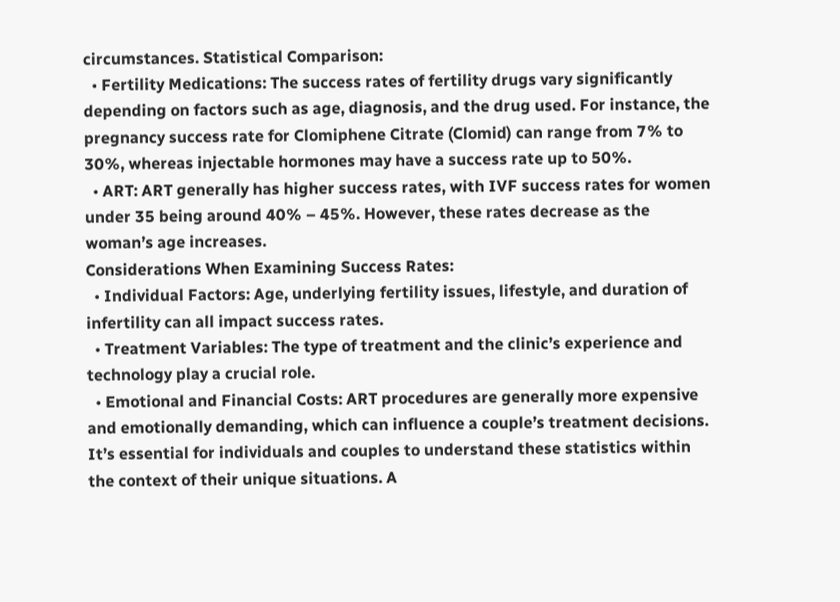circumstances. Statistical Comparison:
  • Fertility Medications: The success rates of fertility drugs vary significantly depending on factors such as age, diagnosis, and the drug used. For instance, the pregnancy success rate for Clomiphene Citrate (Clomid) can range from 7% to 30%, whereas injectable hormones may have a success rate up to 50%.
  • ART: ART generally has higher success rates, with IVF success rates for women under 35 being around 40% – 45%. However, these rates decrease as the woman’s age increases.
Considerations When Examining Success Rates:
  • Individual Factors: Age, underlying fertility issues, lifestyle, and duration of infertility can all impact success rates.
  • Treatment Variables: The type of treatment and the clinic’s experience and technology play a crucial role.
  • Emotional and Financial Costs: ART procedures are generally more expensive and emotionally demanding, which can influence a couple’s treatment decisions.
It’s essential for individuals and couples to understand these statistics within the context of their unique situations. A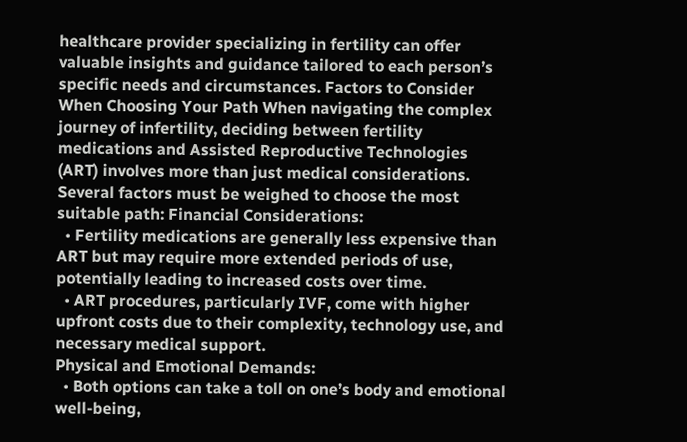healthcare provider specializing in fertility can offer valuable insights and guidance tailored to each person’s specific needs and circumstances. Factors to Consider When Choosing Your Path When navigating the complex journey of infertility, deciding between fertility medications and Assisted Reproductive Technologies (ART) involves more than just medical considerations. Several factors must be weighed to choose the most suitable path: Financial Considerations:
  • Fertility medications are generally less expensive than ART but may require more extended periods of use, potentially leading to increased costs over time.
  • ART procedures, particularly IVF, come with higher upfront costs due to their complexity, technology use, and necessary medical support.
Physical and Emotional Demands:
  • Both options can take a toll on one’s body and emotional well-being,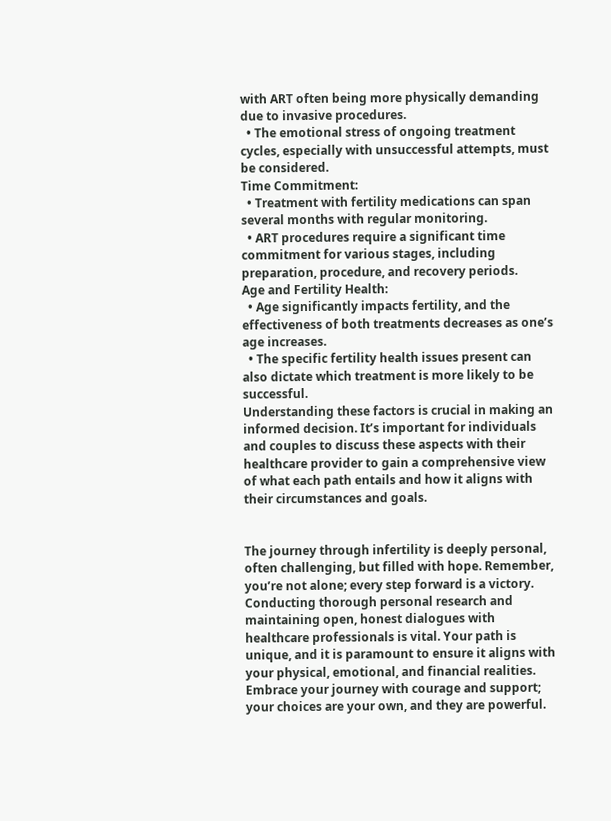with ART often being more physically demanding due to invasive procedures.
  • The emotional stress of ongoing treatment cycles, especially with unsuccessful attempts, must be considered.
Time Commitment:
  • Treatment with fertility medications can span several months with regular monitoring.
  • ART procedures require a significant time commitment for various stages, including preparation, procedure, and recovery periods.
Age and Fertility Health:
  • Age significantly impacts fertility, and the effectiveness of both treatments decreases as one’s age increases.
  • The specific fertility health issues present can also dictate which treatment is more likely to be successful.
Understanding these factors is crucial in making an informed decision. It’s important for individuals and couples to discuss these aspects with their healthcare provider to gain a comprehensive view of what each path entails and how it aligns with their circumstances and goals.


The journey through infertility is deeply personal, often challenging, but filled with hope. Remember, you’re not alone; every step forward is a victory. Conducting thorough personal research and maintaining open, honest dialogues with healthcare professionals is vital. Your path is unique, and it is paramount to ensure it aligns with your physical, emotional, and financial realities. Embrace your journey with courage and support; your choices are your own, and they are powerful.